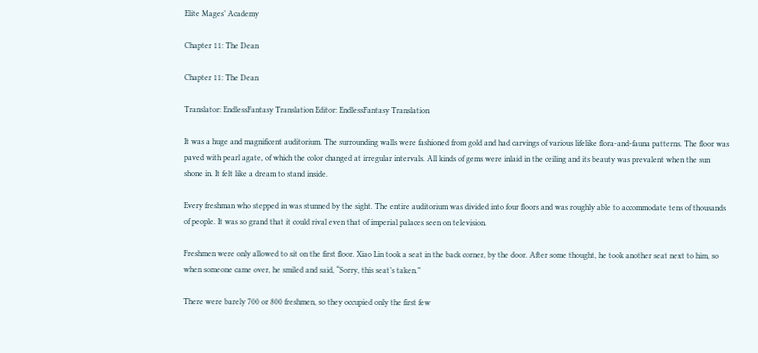Elite Mages’ Academy

Chapter 11: The Dean

Chapter 11: The Dean

Translator: EndlessFantasy Translation Editor: EndlessFantasy Translation

It was a huge and magnificent auditorium. The surrounding walls were fashioned from gold and had carvings of various lifelike flora-and-fauna patterns. The floor was paved with pearl agate, of which the color changed at irregular intervals. All kinds of gems were inlaid in the ceiling and its beauty was prevalent when the sun shone in. It felt like a dream to stand inside.

Every freshman who stepped in was stunned by the sight. The entire auditorium was divided into four floors and was roughly able to accommodate tens of thousands of people. It was so grand that it could rival even that of imperial palaces seen on television.

Freshmen were only allowed to sit on the first floor. Xiao Lin took a seat in the back corner, by the door. After some thought, he took another seat next to him, so when someone came over, he smiled and said, “Sorry, this seat’s taken.”

There were barely 700 or 800 freshmen, so they occupied only the first few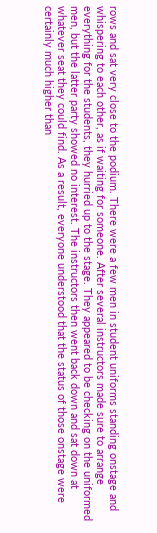rows and sat very close to the podium. There were a few men in student uniforms standing onstage and whispering to each other, as if waiting for someone. After several instructors made sure to arrange everything for the students, they hurried up to the stage. They appeared to be checking on the uniformed men, but the latter party showed no interest. The instructors then went back down and sat down at whatever seat they could find. As a result, everyone understood that the status of those onstage were certainly much higher than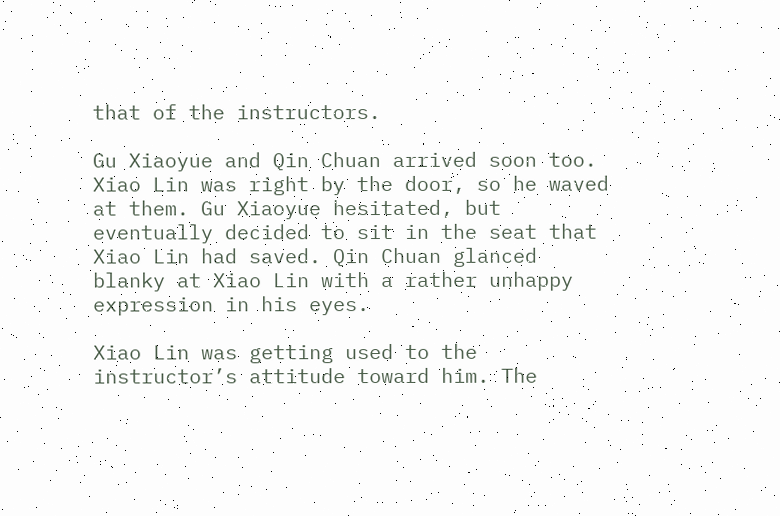that of the instructors.

Gu Xiaoyue and Qin Chuan arrived soon too. Xiao Lin was right by the door, so he waved at them. Gu Xiaoyue hesitated, but eventually decided to sit in the seat that Xiao Lin had saved. Qin Chuan glanced blanky at Xiao Lin with a rather unhappy expression in his eyes.

Xiao Lin was getting used to the instructor’s attitude toward him. The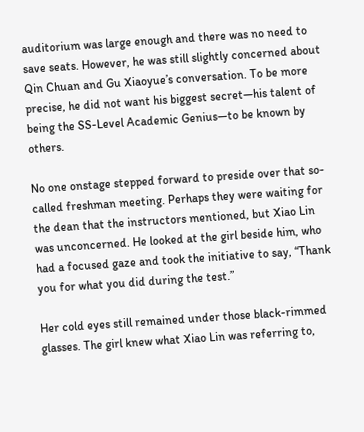auditorium was large enough and there was no need to save seats. However, he was still slightly concerned about Qin Chuan and Gu Xiaoyue’s conversation. To be more precise, he did not want his biggest secret—his talent of being the SS-Level Academic Genius—to be known by others.

No one onstage stepped forward to preside over that so-called freshman meeting. Perhaps they were waiting for the dean that the instructors mentioned, but Xiao Lin was unconcerned. He looked at the girl beside him, who had a focused gaze and took the initiative to say, “Thank you for what you did during the test.”

Her cold eyes still remained under those black-rimmed glasses. The girl knew what Xiao Lin was referring to,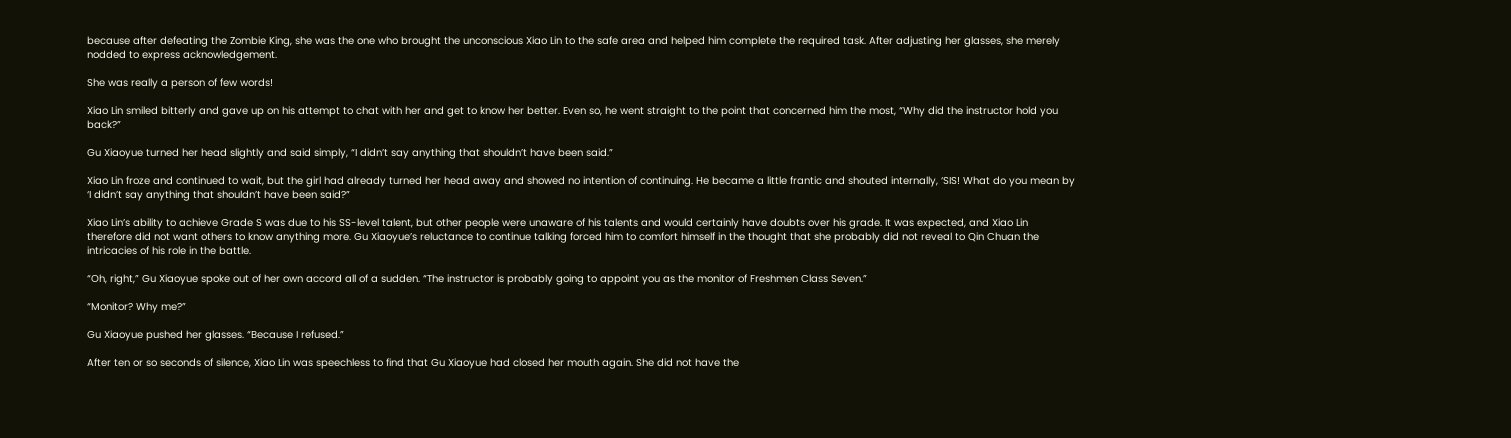because after defeating the Zombie King, she was the one who brought the unconscious Xiao Lin to the safe area and helped him complete the required task. After adjusting her glasses, she merely nodded to express acknowledgement.

She was really a person of few words!

Xiao Lin smiled bitterly and gave up on his attempt to chat with her and get to know her better. Even so, he went straight to the point that concerned him the most, “Why did the instructor hold you back?”

Gu Xiaoyue turned her head slightly and said simply, “I didn’t say anything that shouldn’t have been said.”

Xiao Lin froze and continued to wait, but the girl had already turned her head away and showed no intention of continuing. He became a little frantic and shouted internally, ‘SIS! What do you mean by ‘I didn’t say anything that shouldn’t have been said?”

Xiao Lin’s ability to achieve Grade S was due to his SS-level talent, but other people were unaware of his talents and would certainly have doubts over his grade. It was expected, and Xiao Lin therefore did not want others to know anything more. Gu Xiaoyue’s reluctance to continue talking forced him to comfort himself in the thought that she probably did not reveal to Qin Chuan the intricacies of his role in the battle.

“Oh, right,” Gu Xiaoyue spoke out of her own accord all of a sudden. “The instructor is probably going to appoint you as the monitor of Freshmen Class Seven.”

“Monitor? Why me?”

Gu Xiaoyue pushed her glasses. “Because I refused.”

After ten or so seconds of silence, Xiao Lin was speechless to find that Gu Xiaoyue had closed her mouth again. She did not have the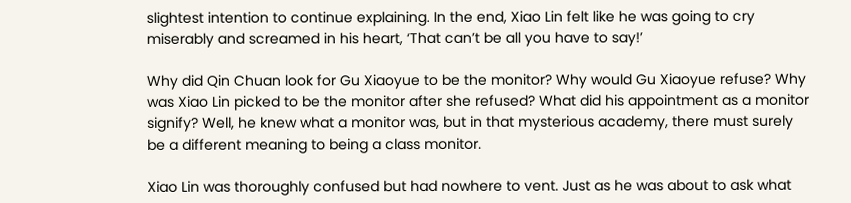slightest intention to continue explaining. In the end, Xiao Lin felt like he was going to cry miserably and screamed in his heart, ‘That can’t be all you have to say!’

Why did Qin Chuan look for Gu Xiaoyue to be the monitor? Why would Gu Xiaoyue refuse? Why was Xiao Lin picked to be the monitor after she refused? What did his appointment as a monitor signify? Well, he knew what a monitor was, but in that mysterious academy, there must surely be a different meaning to being a class monitor.

Xiao Lin was thoroughly confused but had nowhere to vent. Just as he was about to ask what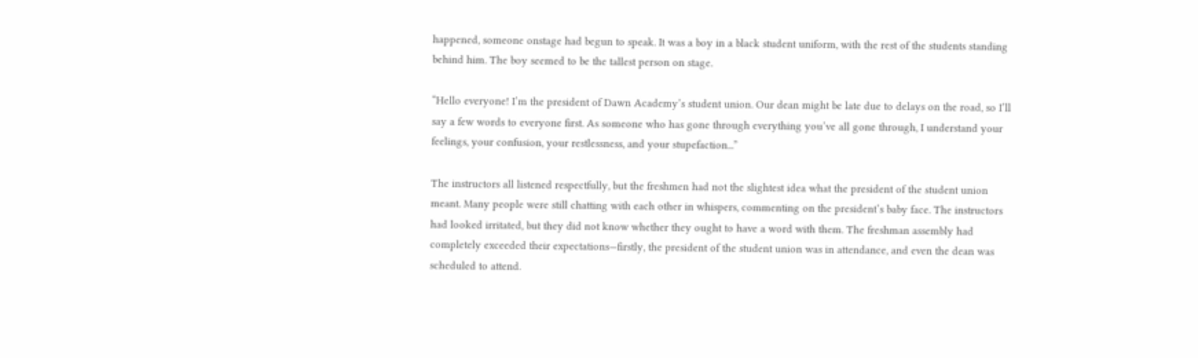happened, someone onstage had begun to speak. It was a boy in a black student uniform, with the rest of the students standing behind him. The boy seemed to be the tallest person on stage.

“Hello everyone! I’m the president of Dawn Academy’s student union. Our dean might be late due to delays on the road, so I’ll say a few words to everyone first. As someone who has gone through everything you’ve all gone through, I understand your feelings, your confusion, your restlessness, and your stupefaction...”

The instructors all listened respectfully, but the freshmen had not the slightest idea what the president of the student union meant. Many people were still chatting with each other in whispers, commenting on the president’s baby face. The instructors had looked irritated, but they did not know whether they ought to have a word with them. The freshman assembly had completely exceeded their expectations—firstly, the president of the student union was in attendance, and even the dean was scheduled to attend.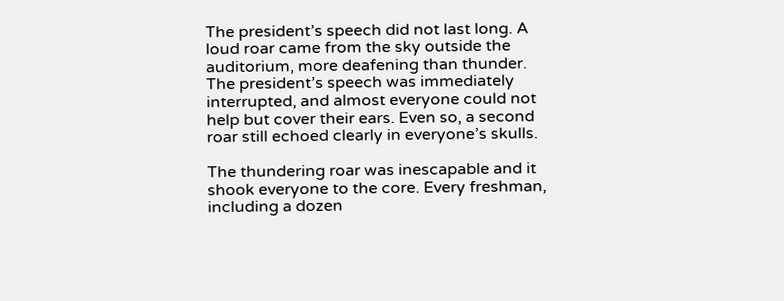The president’s speech did not last long. A loud roar came from the sky outside the auditorium, more deafening than thunder. The president’s speech was immediately interrupted, and almost everyone could not help but cover their ears. Even so, a second roar still echoed clearly in everyone’s skulls.

The thundering roar was inescapable and it shook everyone to the core. Every freshman, including a dozen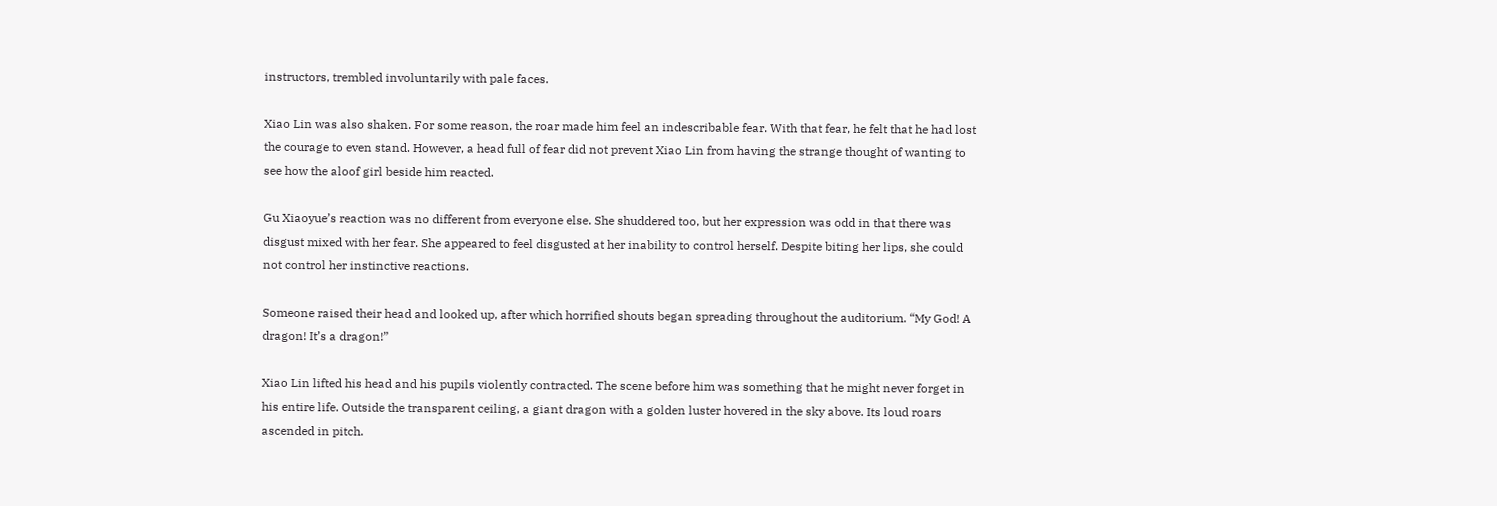instructors, trembled involuntarily with pale faces.

Xiao Lin was also shaken. For some reason, the roar made him feel an indescribable fear. With that fear, he felt that he had lost the courage to even stand. However, a head full of fear did not prevent Xiao Lin from having the strange thought of wanting to see how the aloof girl beside him reacted.

Gu Xiaoyue’s reaction was no different from everyone else. She shuddered too, but her expression was odd in that there was disgust mixed with her fear. She appeared to feel disgusted at her inability to control herself. Despite biting her lips, she could not control her instinctive reactions.

Someone raised their head and looked up, after which horrified shouts began spreading throughout the auditorium. “My God! A dragon! It’s a dragon!”

Xiao Lin lifted his head and his pupils violently contracted. The scene before him was something that he might never forget in his entire life. Outside the transparent ceiling, a giant dragon with a golden luster hovered in the sky above. Its loud roars ascended in pitch.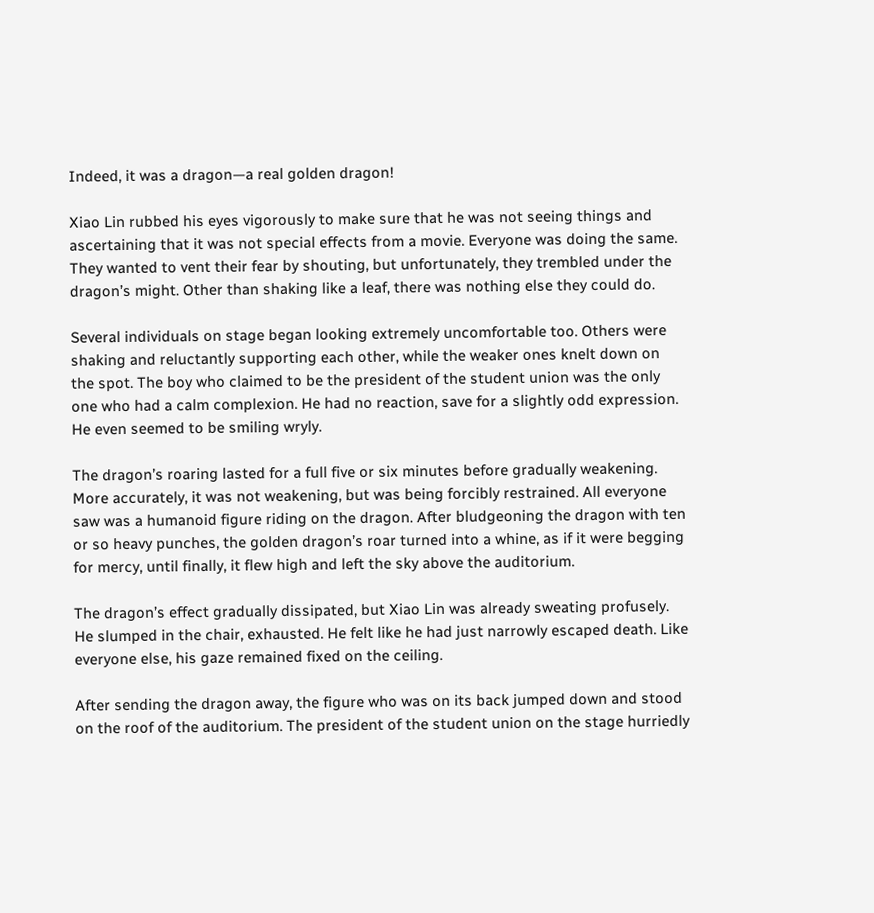Indeed, it was a dragon—a real golden dragon!

Xiao Lin rubbed his eyes vigorously to make sure that he was not seeing things and ascertaining that it was not special effects from a movie. Everyone was doing the same. They wanted to vent their fear by shouting, but unfortunately, they trembled under the dragon’s might. Other than shaking like a leaf, there was nothing else they could do.

Several individuals on stage began looking extremely uncomfortable too. Others were shaking and reluctantly supporting each other, while the weaker ones knelt down on the spot. The boy who claimed to be the president of the student union was the only one who had a calm complexion. He had no reaction, save for a slightly odd expression. He even seemed to be smiling wryly.

The dragon’s roaring lasted for a full five or six minutes before gradually weakening. More accurately, it was not weakening, but was being forcibly restrained. All everyone saw was a humanoid figure riding on the dragon. After bludgeoning the dragon with ten or so heavy punches, the golden dragon’s roar turned into a whine, as if it were begging for mercy, until finally, it flew high and left the sky above the auditorium.

The dragon’s effect gradually dissipated, but Xiao Lin was already sweating profusely. He slumped in the chair, exhausted. He felt like he had just narrowly escaped death. Like everyone else, his gaze remained fixed on the ceiling.

After sending the dragon away, the figure who was on its back jumped down and stood on the roof of the auditorium. The president of the student union on the stage hurriedly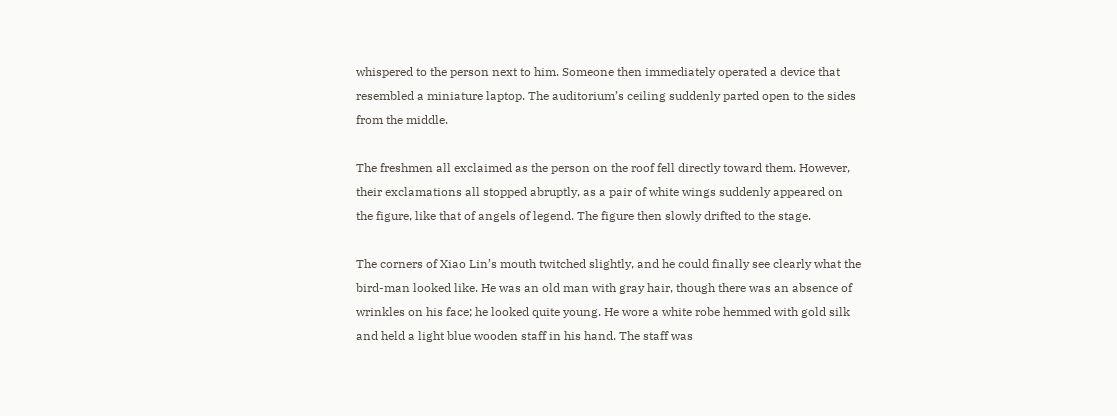whispered to the person next to him. Someone then immediately operated a device that resembled a miniature laptop. The auditorium’s ceiling suddenly parted open to the sides from the middle.

The freshmen all exclaimed as the person on the roof fell directly toward them. However, their exclamations all stopped abruptly, as a pair of white wings suddenly appeared on the figure, like that of angels of legend. The figure then slowly drifted to the stage.

The corners of Xiao Lin’s mouth twitched slightly, and he could finally see clearly what the bird-man looked like. He was an old man with gray hair, though there was an absence of wrinkles on his face; he looked quite young. He wore a white robe hemmed with gold silk and held a light blue wooden staff in his hand. The staff was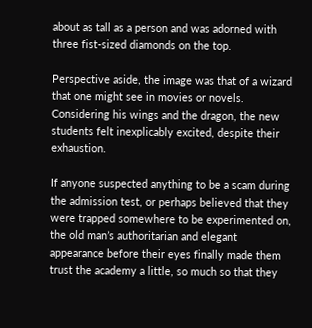about as tall as a person and was adorned with three fist-sized diamonds on the top.

Perspective aside, the image was that of a wizard that one might see in movies or novels. Considering his wings and the dragon, the new students felt inexplicably excited, despite their exhaustion.

If anyone suspected anything to be a scam during the admission test, or perhaps believed that they were trapped somewhere to be experimented on, the old man’s authoritarian and elegant appearance before their eyes finally made them trust the academy a little, so much so that they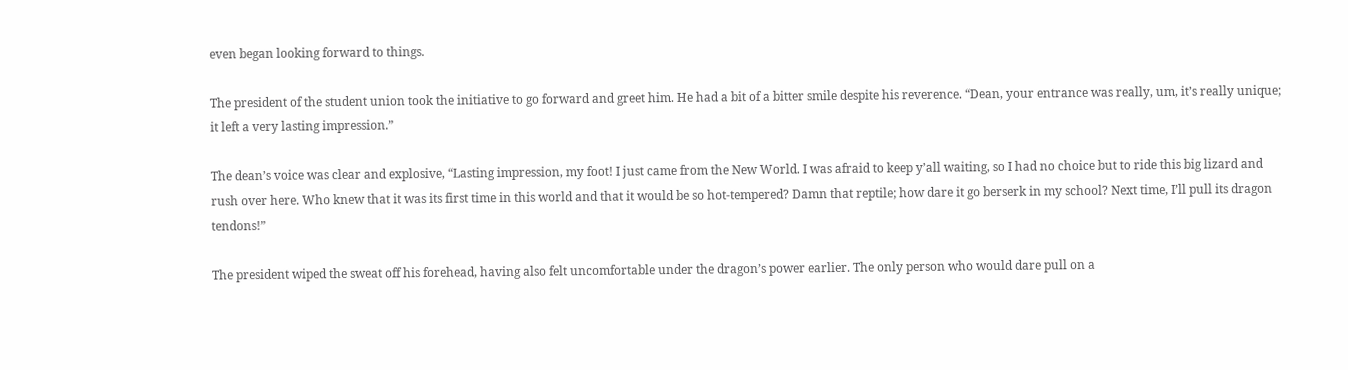even began looking forward to things.

The president of the student union took the initiative to go forward and greet him. He had a bit of a bitter smile despite his reverence. “Dean, your entrance was really, um, it’s really unique; it left a very lasting impression.”

The dean’s voice was clear and explosive, “Lasting impression, my foot! I just came from the New World. I was afraid to keep y’all waiting, so I had no choice but to ride this big lizard and rush over here. Who knew that it was its first time in this world and that it would be so hot-tempered? Damn that reptile; how dare it go berserk in my school? Next time, I’ll pull its dragon tendons!”

The president wiped the sweat off his forehead, having also felt uncomfortable under the dragon’s power earlier. The only person who would dare pull on a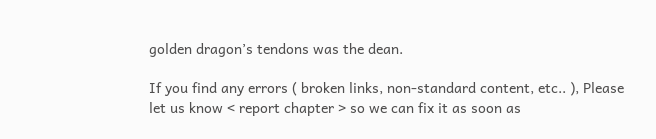golden dragon’s tendons was the dean.

If you find any errors ( broken links, non-standard content, etc.. ), Please let us know < report chapter > so we can fix it as soon as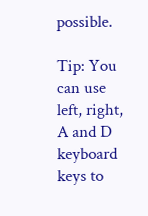possible.

Tip: You can use left, right, A and D keyboard keys to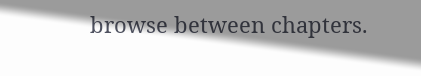browse between chapters.